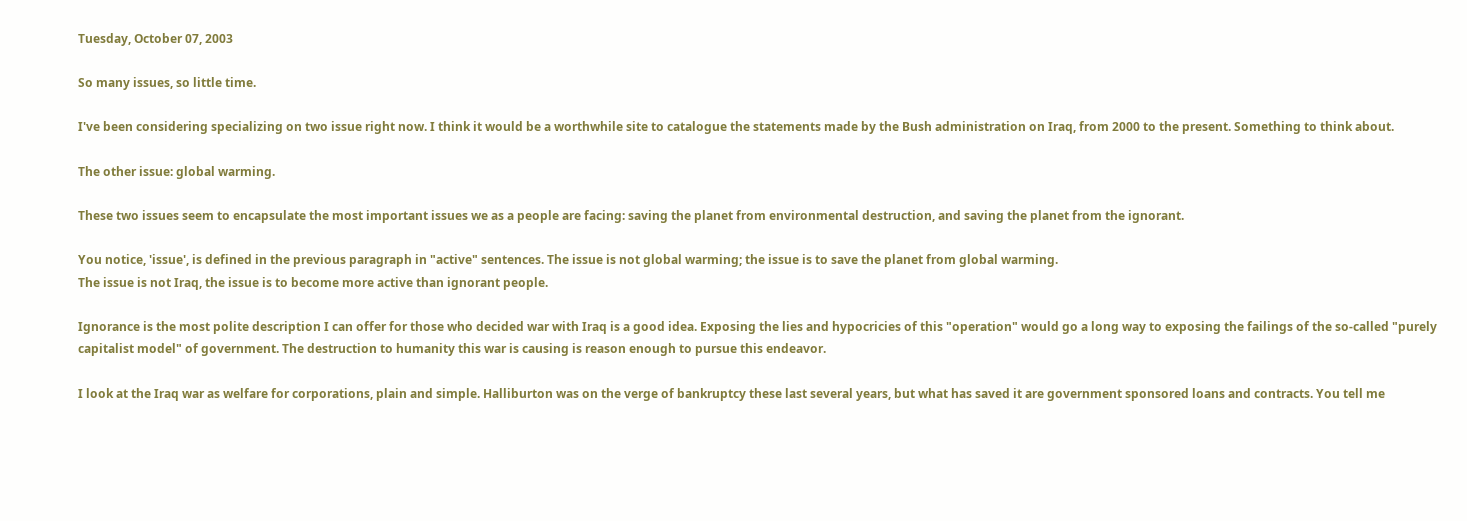Tuesday, October 07, 2003

So many issues, so little time.

I've been considering specializing on two issue right now. I think it would be a worthwhile site to catalogue the statements made by the Bush administration on Iraq, from 2000 to the present. Something to think about.

The other issue: global warming.

These two issues seem to encapsulate the most important issues we as a people are facing: saving the planet from environmental destruction, and saving the planet from the ignorant.

You notice, 'issue', is defined in the previous paragraph in "active" sentences. The issue is not global warming; the issue is to save the planet from global warming.
The issue is not Iraq, the issue is to become more active than ignorant people.

Ignorance is the most polite description I can offer for those who decided war with Iraq is a good idea. Exposing the lies and hypocricies of this "operation" would go a long way to exposing the failings of the so-called "purely capitalist model" of government. The destruction to humanity this war is causing is reason enough to pursue this endeavor.

I look at the Iraq war as welfare for corporations, plain and simple. Halliburton was on the verge of bankruptcy these last several years, but what has saved it are government sponsored loans and contracts. You tell me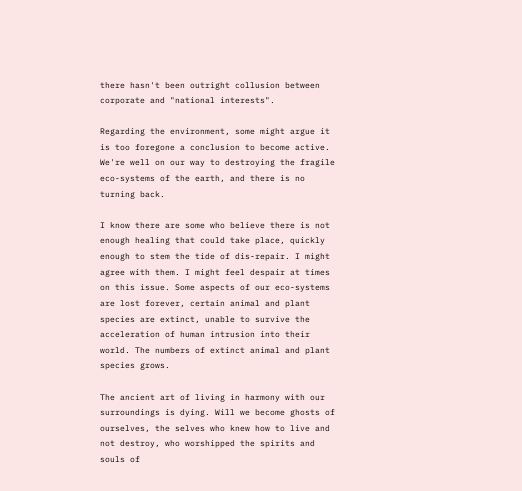there hasn't been outright collusion between corporate and "national interests".

Regarding the environment, some might argue it is too foregone a conclusion to become active. We're well on our way to destroying the fragile eco-systems of the earth, and there is no turning back.

I know there are some who believe there is not enough healing that could take place, quickly enough to stem the tide of dis-repair. I might agree with them. I might feel despair at times on this issue. Some aspects of our eco-systems are lost forever, certain animal and plant species are extinct, unable to survive the acceleration of human intrusion into their world. The numbers of extinct animal and plant species grows.

The ancient art of living in harmony with our surroundings is dying. Will we become ghosts of ourselves, the selves who knew how to live and not destroy, who worshipped the spirits and souls of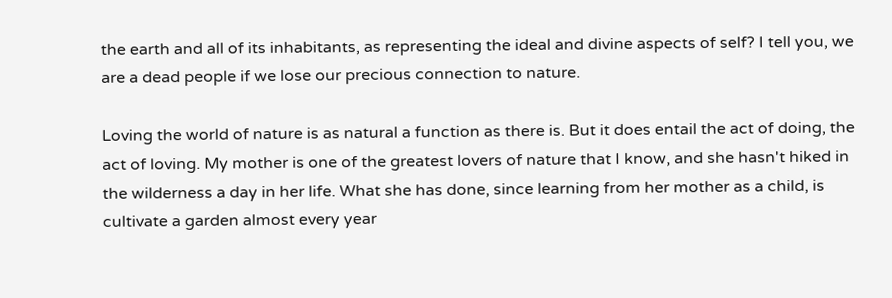the earth and all of its inhabitants, as representing the ideal and divine aspects of self? I tell you, we are a dead people if we lose our precious connection to nature.

Loving the world of nature is as natural a function as there is. But it does entail the act of doing, the act of loving. My mother is one of the greatest lovers of nature that I know, and she hasn't hiked in the wilderness a day in her life. What she has done, since learning from her mother as a child, is cultivate a garden almost every year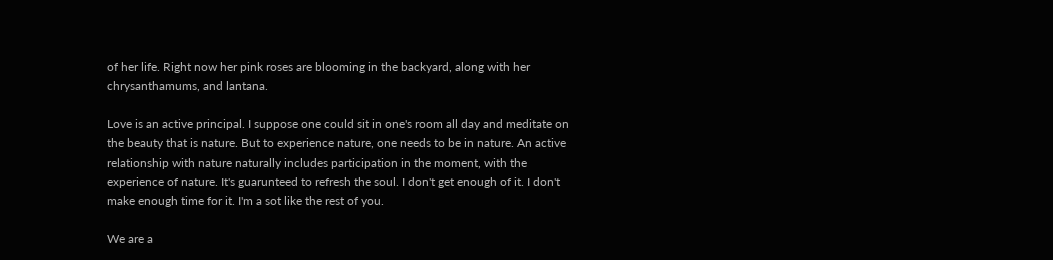of her life. Right now her pink roses are blooming in the backyard, along with her chrysanthamums, and lantana.

Love is an active principal. I suppose one could sit in one's room all day and meditate on the beauty that is nature. But to experience nature, one needs to be in nature. An active relationship with nature naturally includes participation in the moment, with the experience of nature. It's guarunteed to refresh the soul. I don't get enough of it. I don't make enough time for it. I'm a sot like the rest of you.

We are a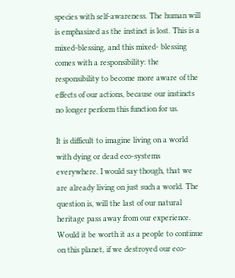species with self-awareness. The human will is emphasized as the instinct is lost. This is a mixed-blessing, and this mixed- blessing comes with a responsibility: the responsibility to become more aware of the effects of our actions, because our instincts no longer perform this function for us.

It is difficult to imagine living on a world with dying or dead eco-systems everywhere. I would say though, that we are already living on just such a world. The question is, will the last of our natural heritage pass away from our experience. Would it be worth it as a people to continue on this planet, if we destroyed our eco-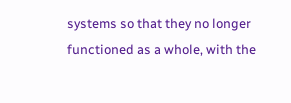systems so that they no longer functioned as a whole, with the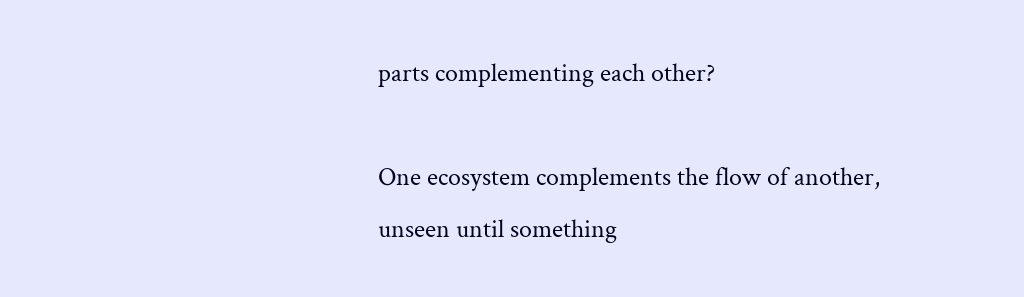parts complementing each other?

One ecosystem complements the flow of another, unseen until something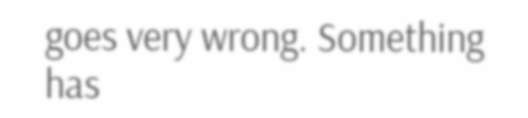goes very wrong. Something has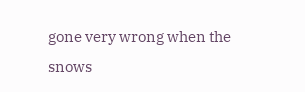gone very wrong when the snows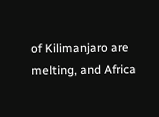of Kilimanjaro are melting, and Africa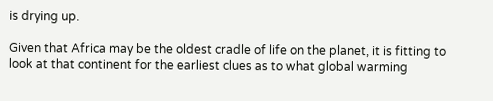is drying up.

Given that Africa may be the oldest cradle of life on the planet, it is fitting to look at that continent for the earliest clues as to what global warming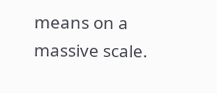means on a massive scale.